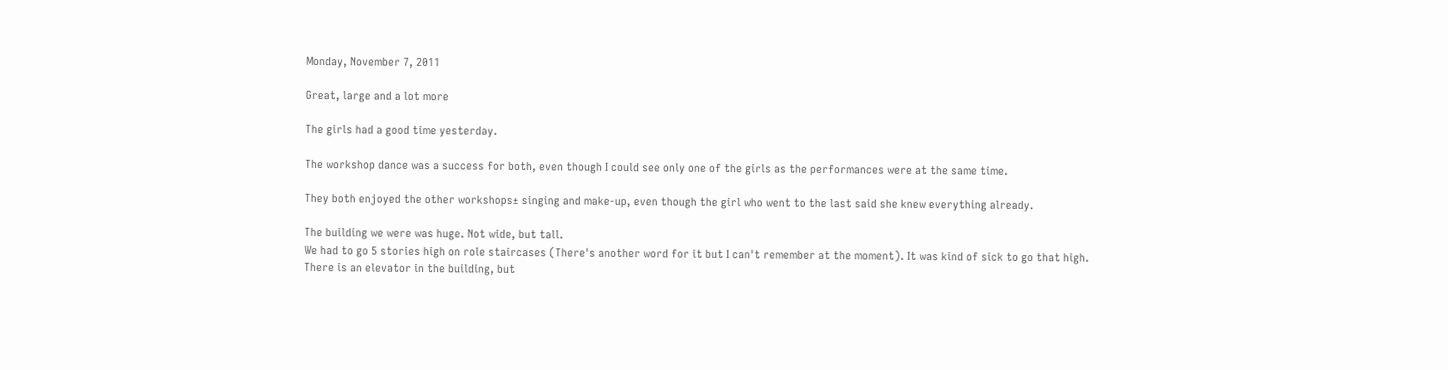Monday, November 7, 2011

Great, large and a lot more

The girls had a good time yesterday.

The workshop dance was a success for both, even though I could see only one of the girls as the performances were at the same time.

They both enjoyed the other workshops± singing and make-up, even though the girl who went to the last said she knew everything already.

The building we were was huge. Not wide, but tall.
We had to go 5 stories high on role staircases (There's another word for it but I can't remember at the moment). It was kind of sick to go that high.
There is an elevator in the building, but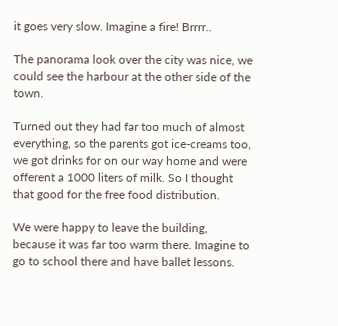it goes very slow. Imagine a fire! Brrrr..

The panorama look over the city was nice, we could see the harbour at the other side of the town.

Turned out they had far too much of almost everything, so the parents got ice-creams too, we got drinks for on our way home and were offerent a 1000 liters of milk. So I thought that good for the free food distribution.

We were happy to leave the building, because it was far too warm there. Imagine to go to school there and have ballet lessons.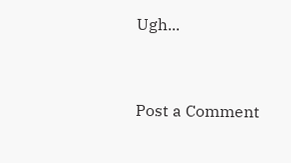Ugh...


Post a Comment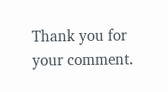Thank you for your comment.